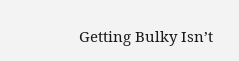Getting Bulky Isn’t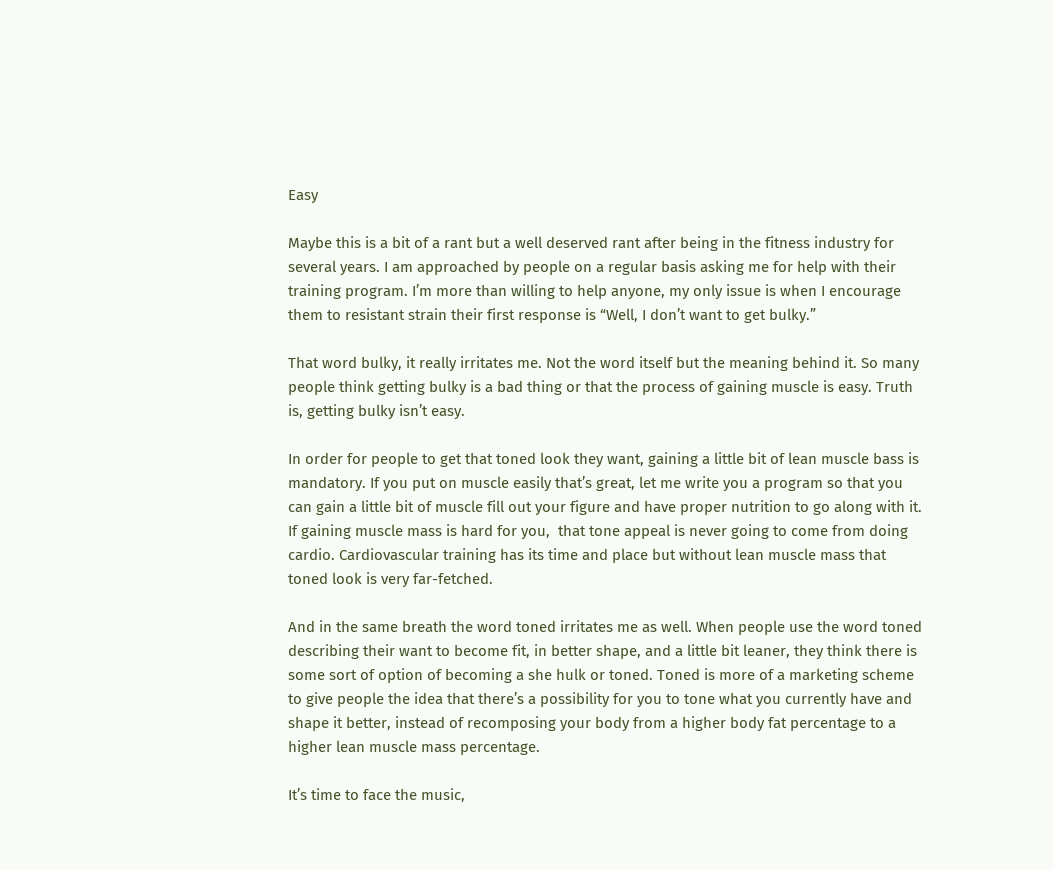Easy

Maybe this is a bit of a rant but a well deserved rant after being in the fitness industry for several years. I am approached by people on a regular basis asking me for help with their training program. I’m more than willing to help anyone, my only issue is when I encourage them to resistant strain their first response is “Well, I don’t want to get bulky.”

That word bulky, it really irritates me. Not the word itself but the meaning behind it. So many people think getting bulky is a bad thing or that the process of gaining muscle is easy. Truth is, getting bulky isn’t easy.

In order for people to get that toned look they want, gaining a little bit of lean muscle bass is mandatory. If you put on muscle easily that’s great, let me write you a program so that you can gain a little bit of muscle fill out your figure and have proper nutrition to go along with it. If gaining muscle mass is hard for you,  that tone appeal is never going to come from doing cardio. Cardiovascular training has its time and place but without lean muscle mass that toned look is very far-fetched.

And in the same breath the word toned irritates me as well. When people use the word toned describing their want to become fit, in better shape, and a little bit leaner, they think there is some sort of option of becoming a she hulk or toned. Toned is more of a marketing scheme to give people the idea that there’s a possibility for you to tone what you currently have and shape it better, instead of recomposing your body from a higher body fat percentage to a higher lean muscle mass percentage.

It’s time to face the music,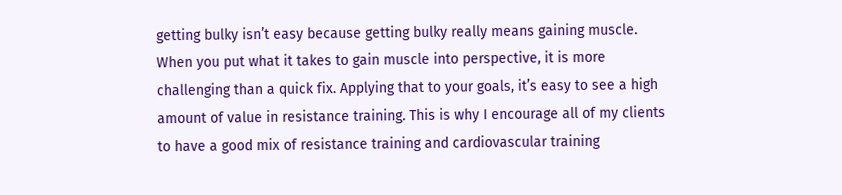getting bulky isn’t easy because getting bulky really means gaining muscle. When you put what it takes to gain muscle into perspective, it is more challenging than a quick fix. Applying that to your goals, it’s easy to see a high amount of value in resistance training. This is why I encourage all of my clients to have a good mix of resistance training and cardiovascular training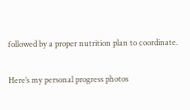followed by a proper nutrition plan to coordinate.

Here’s my personal progress photos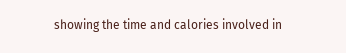showing the time and calories involved in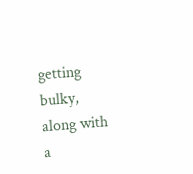getting bulky, along with a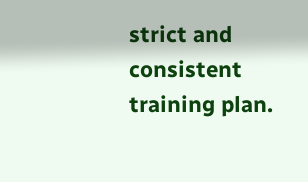strict and consistent training plan.